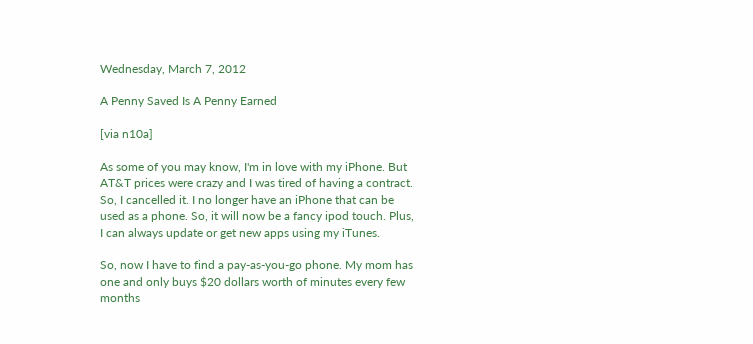Wednesday, March 7, 2012

A Penny Saved Is A Penny Earned

[via n10a]

As some of you may know, I'm in love with my iPhone. But AT&T prices were crazy and I was tired of having a contract. So, I cancelled it. I no longer have an iPhone that can be used as a phone. So, it will now be a fancy ipod touch. Plus, I can always update or get new apps using my iTunes.

So, now I have to find a pay-as-you-go phone. My mom has one and only buys $20 dollars worth of minutes every few months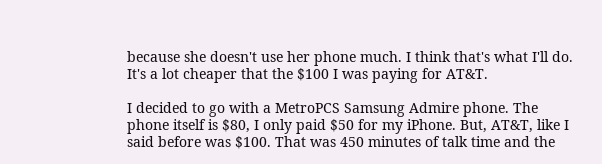because she doesn't use her phone much. I think that's what I'll do. It's a lot cheaper that the $100 I was paying for AT&T.

I decided to go with a MetroPCS Samsung Admire phone. The phone itself is $80, I only paid $50 for my iPhone. But, AT&T, like I said before was $100. That was 450 minutes of talk time and the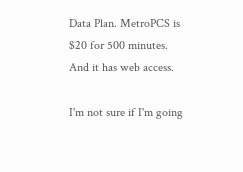Data Plan. MetroPCS is $20 for 500 minutes. And it has web access.

I'm not sure if I'm going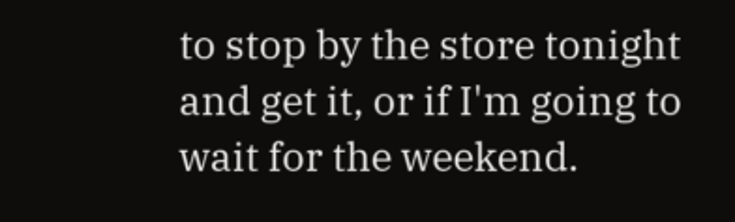to stop by the store tonight and get it, or if I'm going to wait for the weekend.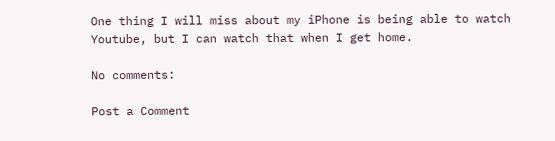One thing I will miss about my iPhone is being able to watch Youtube, but I can watch that when I get home.

No comments:

Post a Comment